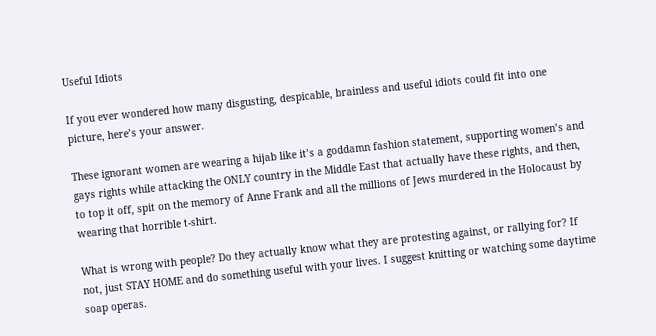Useful Idiots

If you ever wondered how many disgusting, despicable, brainless and useful idiots could fit into one picture, here’s your answer.

These ignorant women are wearing a hijab like it’s a goddamn fashion statement, supporting women’s and gays rights while attacking the ONLY country in the Middle East that actually have these rights, and then, to top it off, spit on the memory of Anne Frank and all the millions of Jews murdered in the Holocaust by wearing that horrible t-shirt.

What is wrong with people? Do they actually know what they are protesting against, or rallying for? If not, just STAY HOME and do something useful with your lives. I suggest knitting or watching some daytime soap operas.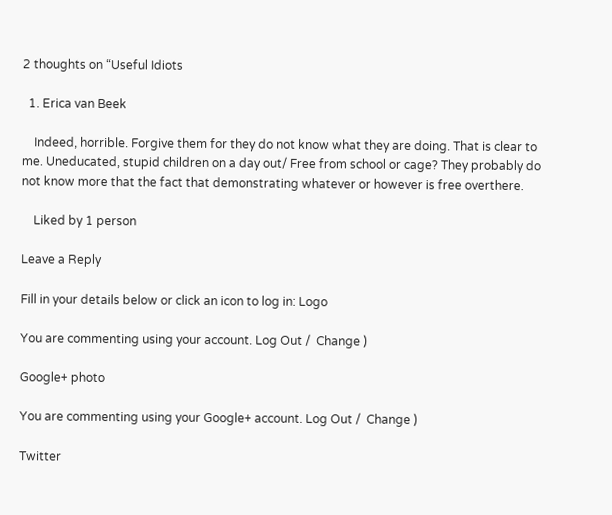2 thoughts on “Useful Idiots

  1. Erica van Beek

    Indeed, horrible. Forgive them for they do not know what they are doing. That is clear to me. Uneducated, stupid children on a day out/ Free from school or cage? They probably do not know more that the fact that demonstrating whatever or however is free overthere.

    Liked by 1 person

Leave a Reply

Fill in your details below or click an icon to log in: Logo

You are commenting using your account. Log Out /  Change )

Google+ photo

You are commenting using your Google+ account. Log Out /  Change )

Twitter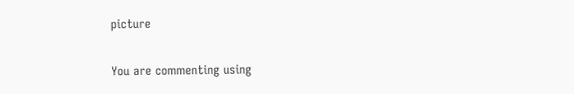picture

You are commenting using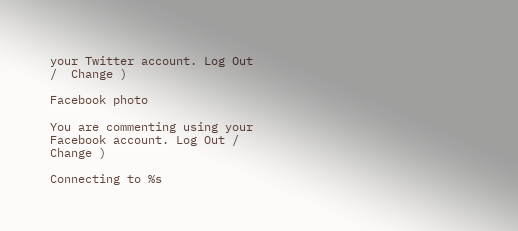your Twitter account. Log Out /  Change )

Facebook photo

You are commenting using your Facebook account. Log Out /  Change )

Connecting to %s